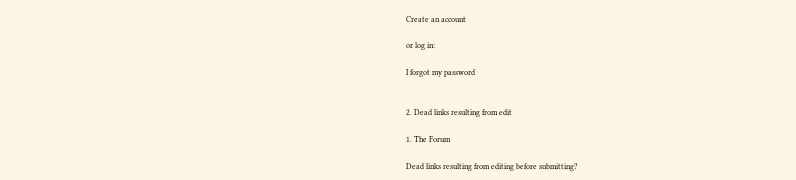Create an account

or log in:

I forgot my password


2. Dead links resulting from edit

1. The Forum

Dead links resulting from editing before submitting?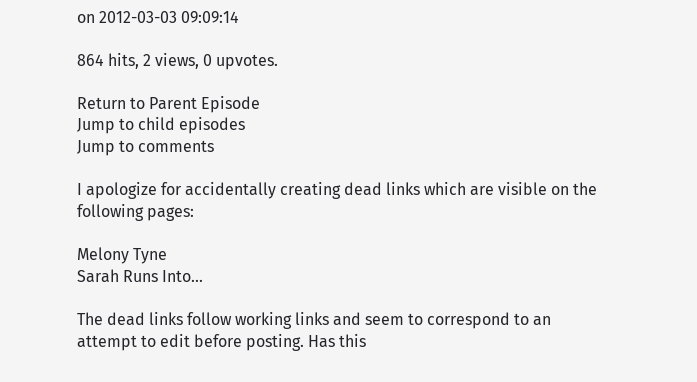on 2012-03-03 09:09:14

864 hits, 2 views, 0 upvotes.

Return to Parent Episode
Jump to child episodes
Jump to comments

I apologize for accidentally creating dead links which are visible on the following pages:

Melony Tyne
Sarah Runs Into...

The dead links follow working links and seem to correspond to an attempt to edit before posting. Has this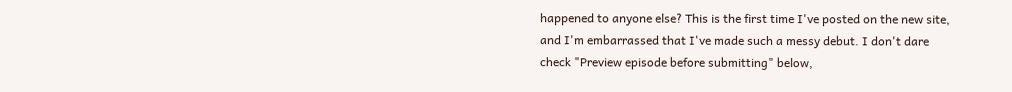happened to anyone else? This is the first time I've posted on the new site, and I'm embarrassed that I've made such a messy debut. I don't dare check "Preview episode before submitting" below,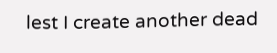lest I create another dead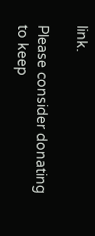link.

Please consider donating to keep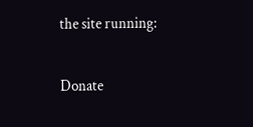the site running:

Donate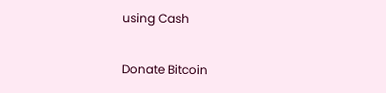using Cash

Donate Bitcoin